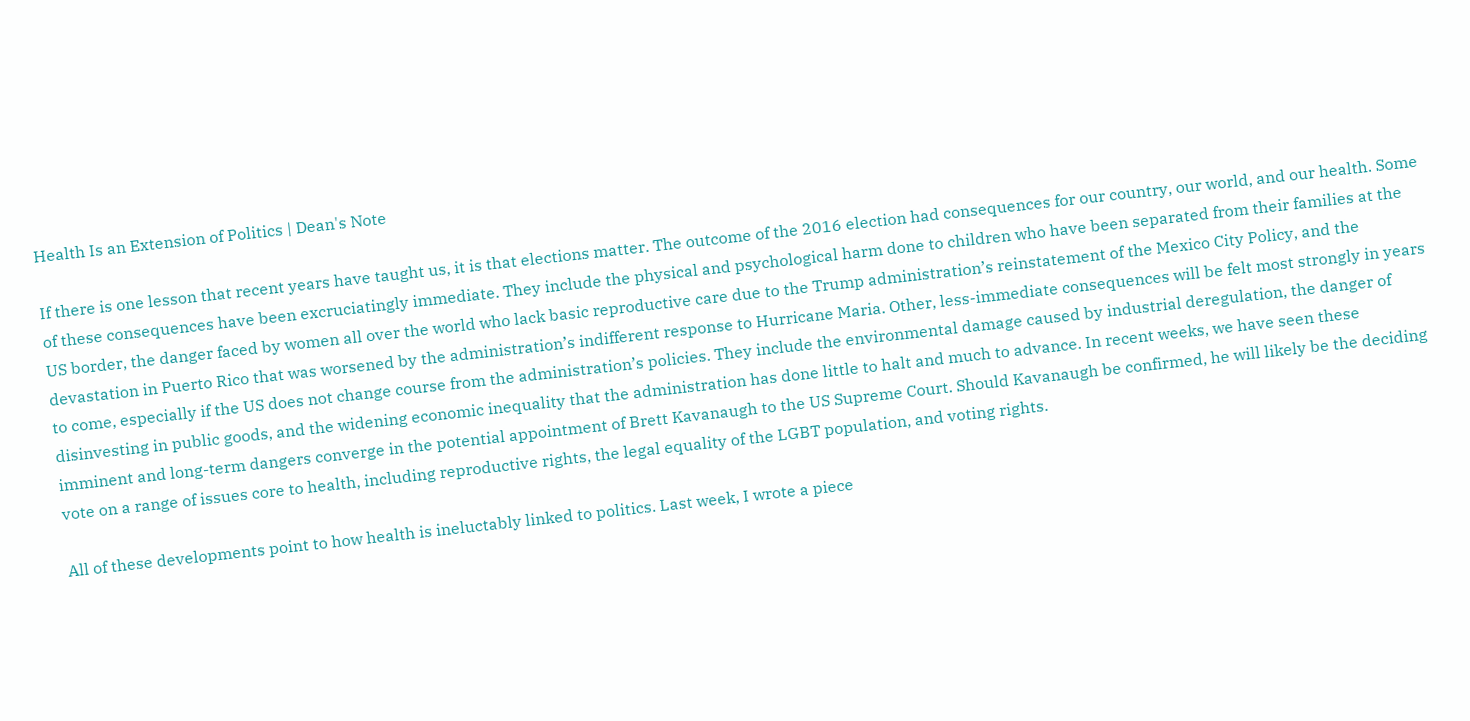Health Is an Extension of Politics | Dean's Note

If there is one lesson that recent years have taught us, it is that elections matter. The outcome of the 2016 election had consequences for our country, our world, and our health. Some of these consequences have been excruciatingly immediate. They include the physical and psychological harm done to children who have been separated from their families at the US border, the danger faced by women all over the world who lack basic reproductive care due to the Trump administration’s reinstatement of the Mexico City Policy, and the devastation in Puerto Rico that was worsened by the administration’s indifferent response to Hurricane Maria. Other, less-immediate consequences will be felt most strongly in years to come, especially if the US does not change course from the administration’s policies. They include the environmental damage caused by industrial deregulation, the danger of disinvesting in public goods, and the widening economic inequality that the administration has done little to halt and much to advance. In recent weeks, we have seen these imminent and long-term dangers converge in the potential appointment of Brett Kavanaugh to the US Supreme Court. Should Kavanaugh be confirmed, he will likely be the deciding vote on a range of issues core to health, including reproductive rights, the legal equality of the LGBT population, and voting rights.

All of these developments point to how health is ineluctably linked to politics. Last week, I wrote a piece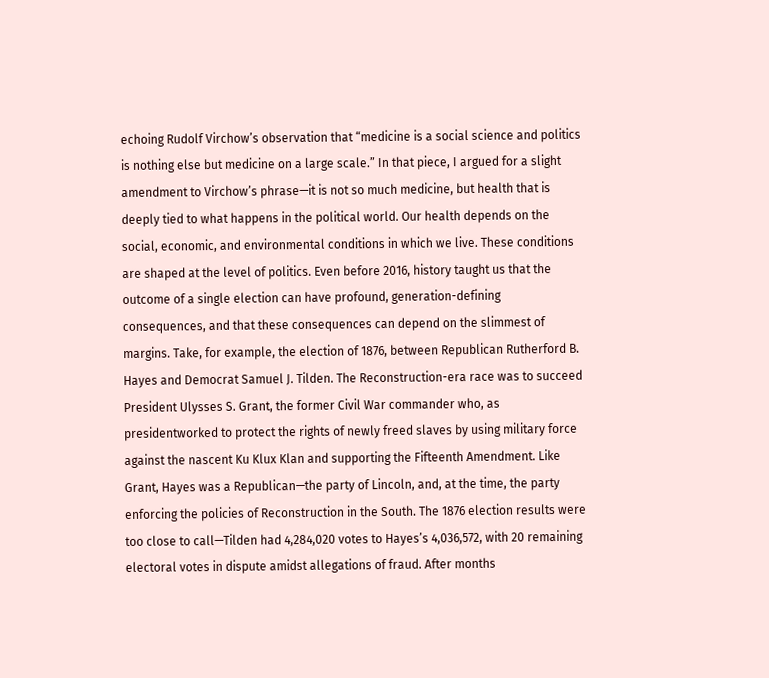echoing Rudolf Virchow’s observation that “medicine is a social science and politics is nothing else but medicine on a large scale.” In that piece, I argued for a slight amendment to Virchow’s phrase—it is not so much medicine, but health that is deeply tied to what happens in the political world. Our health depends on the social, economic, and environmental conditions in which we live. These conditions are shaped at the level of politics. Even before 2016, history taught us that the outcome of a single election can have profound, generation-defining consequences, and that these consequences can depend on the slimmest of margins. Take, for example, the election of 1876, between Republican Rutherford B. Hayes and Democrat Samuel J. Tilden. The Reconstruction-era race was to succeed President Ulysses S. Grant, the former Civil War commander who, as presidentworked to protect the rights of newly freed slaves by using military force against the nascent Ku Klux Klan and supporting the Fifteenth Amendment. Like Grant, Hayes was a Republican—the party of Lincoln, and, at the time, the party enforcing the policies of Reconstruction in the South. The 1876 election results were too close to call—Tilden had 4,284,020 votes to Hayes’s 4,036,572, with 20 remaining electoral votes in dispute amidst allegations of fraud. After months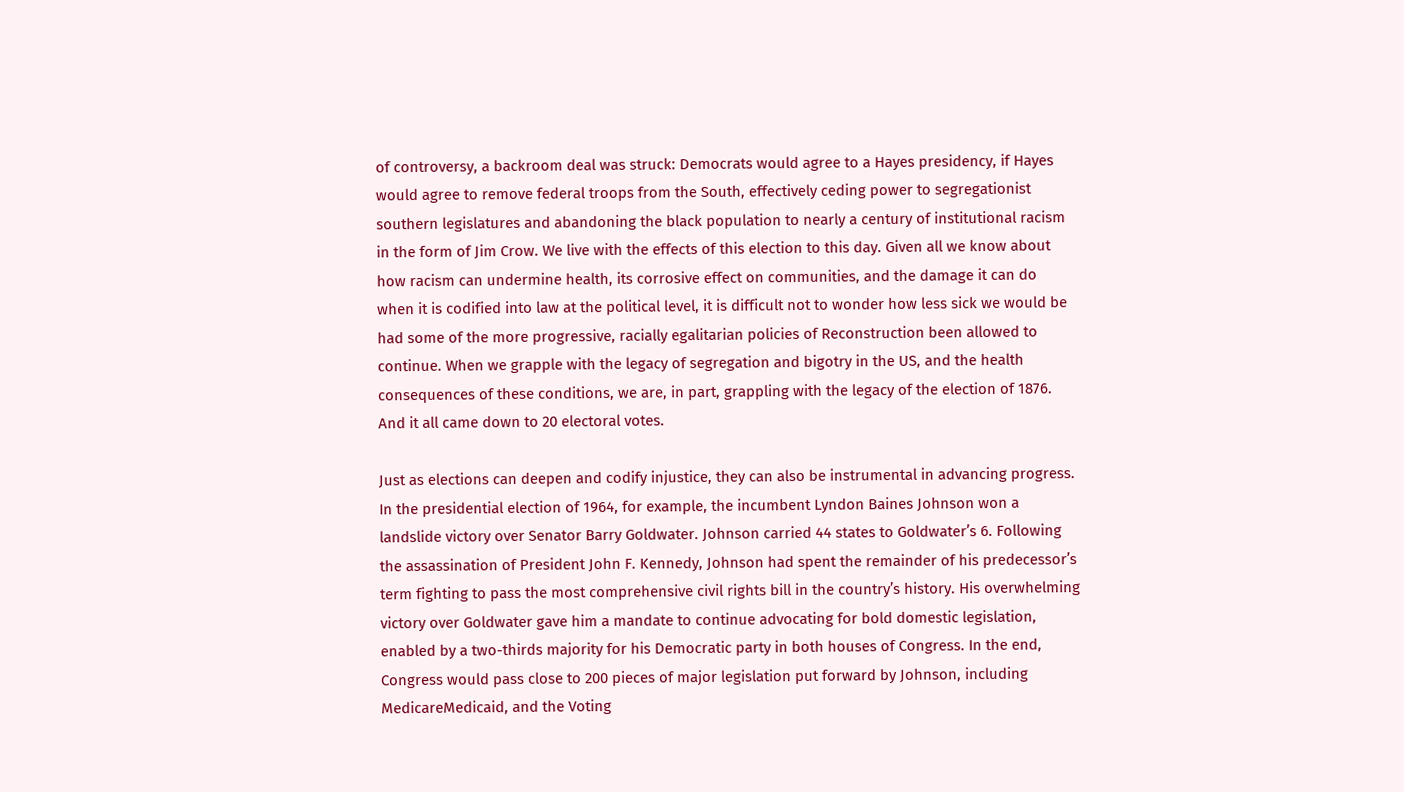of controversy, a backroom deal was struck: Democrats would agree to a Hayes presidency, if Hayes would agree to remove federal troops from the South, effectively ceding power to segregationist southern legislatures and abandoning the black population to nearly a century of institutional racism in the form of Jim Crow. We live with the effects of this election to this day. Given all we know about how racism can undermine health, its corrosive effect on communities, and the damage it can do when it is codified into law at the political level, it is difficult not to wonder how less sick we would be had some of the more progressive, racially egalitarian policies of Reconstruction been allowed to continue. When we grapple with the legacy of segregation and bigotry in the US, and the health consequences of these conditions, we are, in part, grappling with the legacy of the election of 1876. And it all came down to 20 electoral votes.

Just as elections can deepen and codify injustice, they can also be instrumental in advancing progress. In the presidential election of 1964, for example, the incumbent Lyndon Baines Johnson won a landslide victory over Senator Barry Goldwater. Johnson carried 44 states to Goldwater’s 6. Following the assassination of President John F. Kennedy, Johnson had spent the remainder of his predecessor’s term fighting to pass the most comprehensive civil rights bill in the country’s history. His overwhelming victory over Goldwater gave him a mandate to continue advocating for bold domestic legislation, enabled by a two-thirds majority for his Democratic party in both houses of Congress. In the end, Congress would pass close to 200 pieces of major legislation put forward by Johnson, including MedicareMedicaid, and the Voting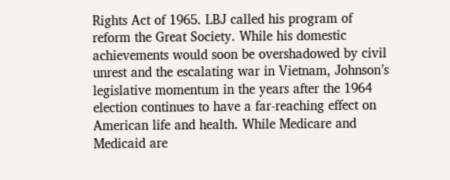Rights Act of 1965. LBJ called his program of reform the Great Society. While his domestic achievements would soon be overshadowed by civil unrest and the escalating war in Vietnam, Johnson’s legislative momentum in the years after the 1964 election continues to have a far-reaching effect on American life and health. While Medicare and Medicaid are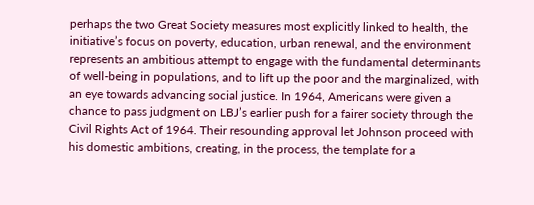perhaps the two Great Society measures most explicitly linked to health, the initiative’s focus on poverty, education, urban renewal, and the environment represents an ambitious attempt to engage with the fundamental determinants of well-being in populations, and to lift up the poor and the marginalized, with an eye towards advancing social justice. In 1964, Americans were given a chance to pass judgment on LBJ’s earlier push for a fairer society through the Civil Rights Act of 1964. Their resounding approval let Johnson proceed with his domestic ambitions, creating, in the process, the template for a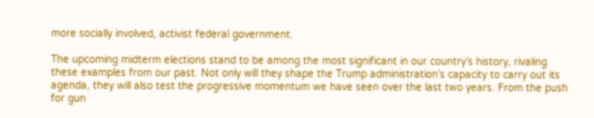more socially involved, activist federal government.

The upcoming midterm elections stand to be among the most significant in our country’s history, rivaling these examples from our past. Not only will they shape the Trump administration’s capacity to carry out its agenda, they will also test the progressive momentum we have seen over the last two years. From the push for gun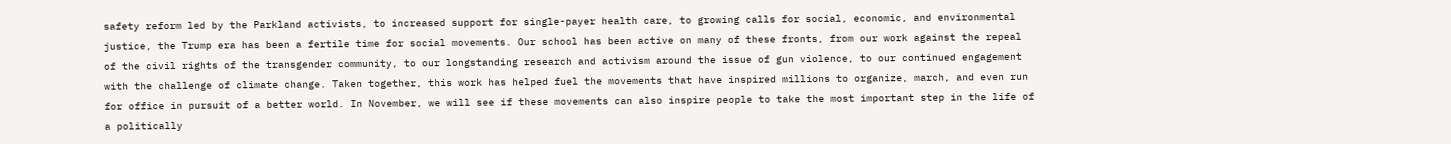safety reform led by the Parkland activists, to increased support for single-payer health care, to growing calls for social, economic, and environmental justice, the Trump era has been a fertile time for social movements. Our school has been active on many of these fronts, from our work against the repeal of the civil rights of the transgender community, to our longstanding research and activism around the issue of gun violence, to our continued engagement with the challenge of climate change. Taken together, this work has helped fuel the movements that have inspired millions to organize, march, and even run for office in pursuit of a better world. In November, we will see if these movements can also inspire people to take the most important step in the life of a politically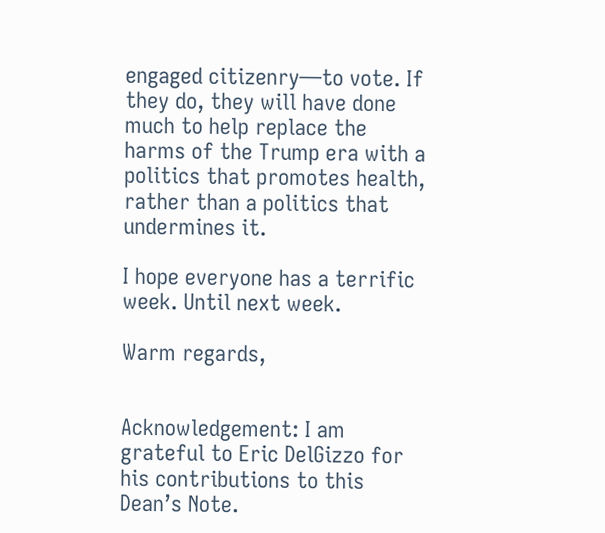engaged citizenry—to vote. If they do, they will have done much to help replace the harms of the Trump era with a politics that promotes health, rather than a politics that undermines it.

I hope everyone has a terrific week. Until next week.

Warm regards,


Acknowledgement: I am grateful to Eric DelGizzo for his contributions to this Dean’s Note.